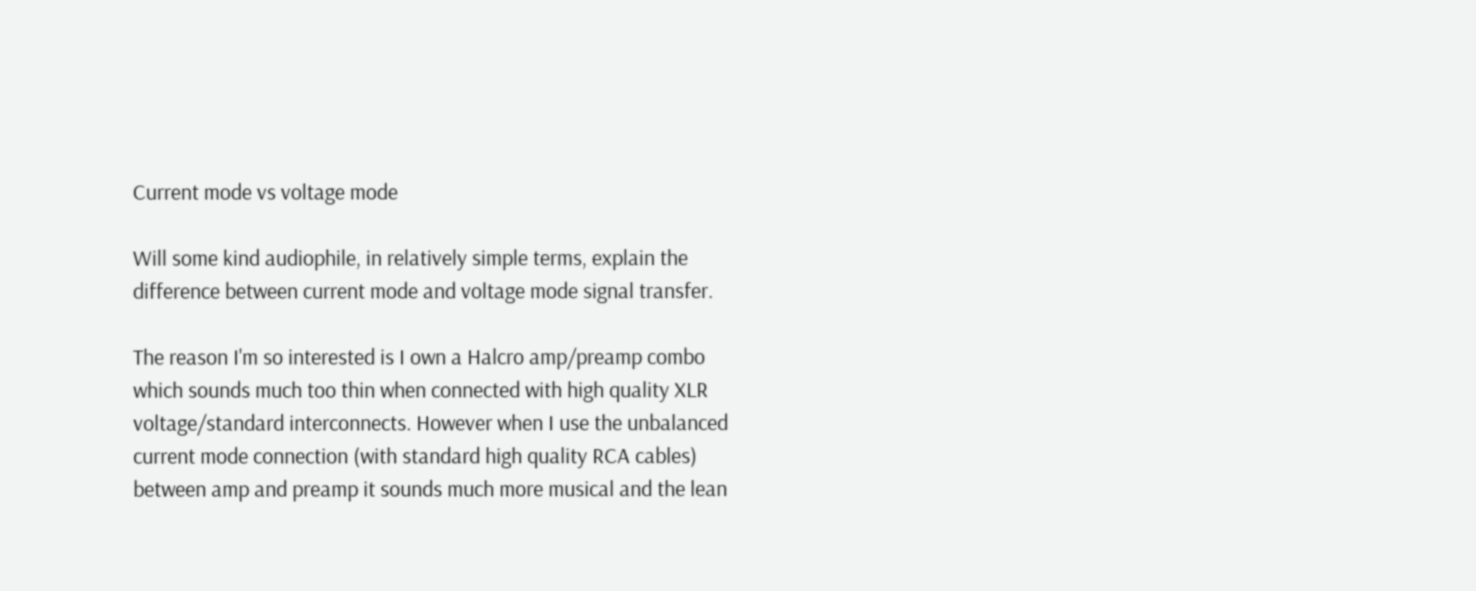Current mode vs voltage mode

Will some kind audiophile, in relatively simple terms, explain the difference between current mode and voltage mode signal transfer.

The reason I'm so interested is I own a Halcro amp/preamp combo which sounds much too thin when connected with high quality XLR voltage/standard interconnects. However when I use the unbalanced current mode connection (with standard high quality RCA cables) between amp and preamp it sounds much more musical and the lean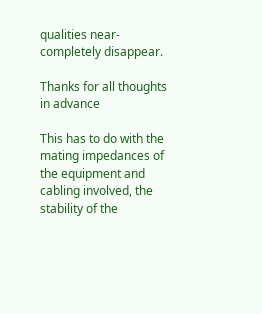qualities near-completely disappear.

Thanks for all thoughts in advance

This has to do with the mating impedances of the equipment and cabling involved, the stability of the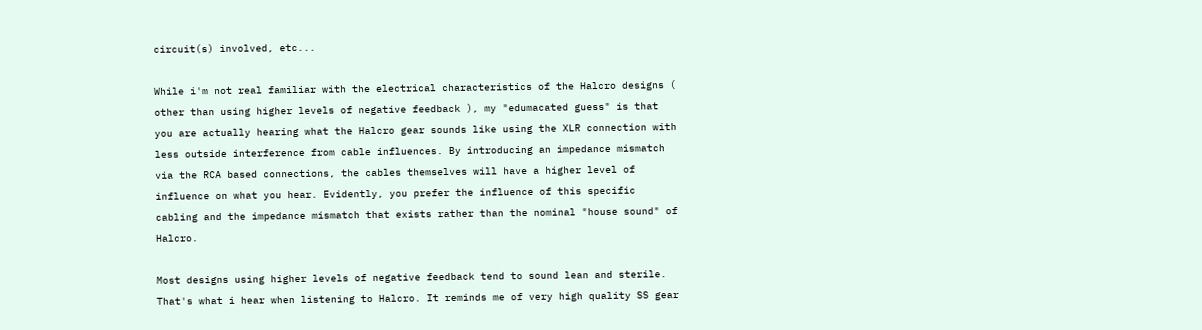circuit(s) involved, etc...

While i'm not real familiar with the electrical characteristics of the Halcro designs ( other than using higher levels of negative feedback ), my "edumacated guess" is that you are actually hearing what the Halcro gear sounds like using the XLR connection with less outside interference from cable influences. By introducing an impedance mismatch via the RCA based connections, the cables themselves will have a higher level of influence on what you hear. Evidently, you prefer the influence of this specific cabling and the impedance mismatch that exists rather than the nominal "house sound" of Halcro.

Most designs using higher levels of negative feedback tend to sound lean and sterile. That's what i hear when listening to Halcro. It reminds me of very high quality SS gear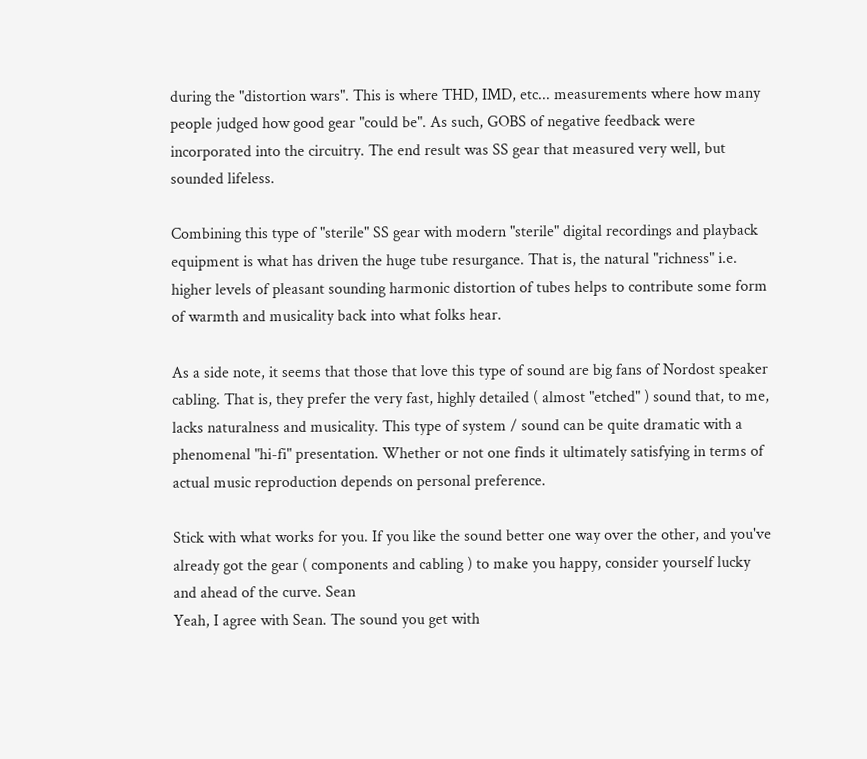during the "distortion wars". This is where THD, IMD, etc... measurements where how many people judged how good gear "could be". As such, GOBS of negative feedback were incorporated into the circuitry. The end result was SS gear that measured very well, but sounded lifeless.

Combining this type of "sterile" SS gear with modern "sterile" digital recordings and playback equipment is what has driven the huge tube resurgance. That is, the natural "richness" i.e. higher levels of pleasant sounding harmonic distortion of tubes helps to contribute some form of warmth and musicality back into what folks hear.

As a side note, it seems that those that love this type of sound are big fans of Nordost speaker cabling. That is, they prefer the very fast, highly detailed ( almost "etched" ) sound that, to me, lacks naturalness and musicality. This type of system / sound can be quite dramatic with a phenomenal "hi-fi" presentation. Whether or not one finds it ultimately satisfying in terms of actual music reproduction depends on personal preference.

Stick with what works for you. If you like the sound better one way over the other, and you've already got the gear ( components and cabling ) to make you happy, consider yourself lucky and ahead of the curve. Sean
Yeah, I agree with Sean. The sound you get with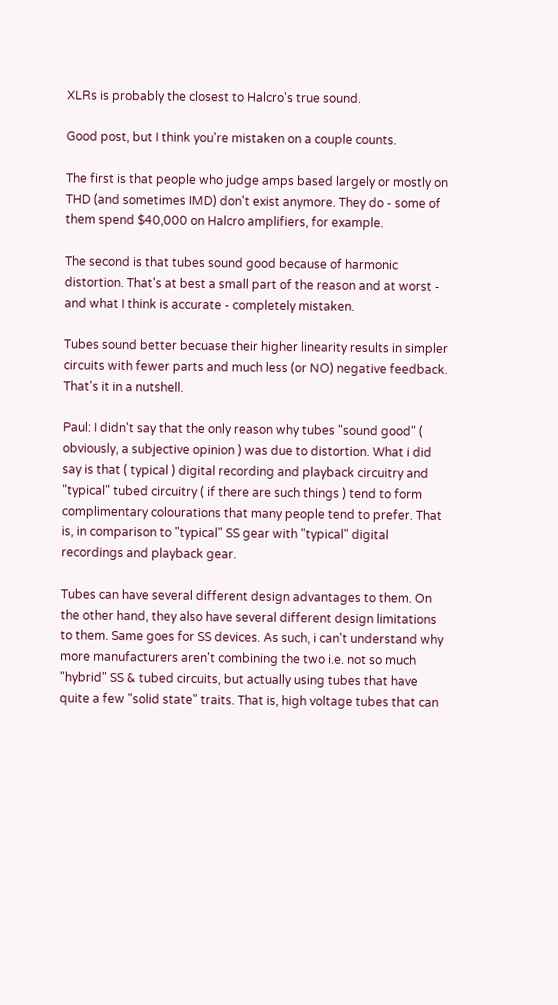XLRs is probably the closest to Halcro's true sound.

Good post, but I think you're mistaken on a couple counts.

The first is that people who judge amps based largely or mostly on THD (and sometimes IMD) don't exist anymore. They do - some of them spend $40,000 on Halcro amplifiers, for example.

The second is that tubes sound good because of harmonic distortion. That's at best a small part of the reason and at worst - and what I think is accurate - completely mistaken.

Tubes sound better becuase their higher linearity results in simpler circuits with fewer parts and much less (or NO) negative feedback. That's it in a nutshell.

Paul: I didn't say that the only reason why tubes "sound good" ( obviously, a subjective opinion ) was due to distortion. What i did say is that ( typical ) digital recording and playback circuitry and "typical" tubed circuitry ( if there are such things ) tend to form complimentary colourations that many people tend to prefer. That is, in comparison to "typical" SS gear with "typical" digital recordings and playback gear.

Tubes can have several different design advantages to them. On the other hand, they also have several different design limitations to them. Same goes for SS devices. As such, i can't understand why more manufacturers aren't combining the two i.e. not so much "hybrid" SS & tubed circuits, but actually using tubes that have quite a few "solid state" traits. That is, high voltage tubes that can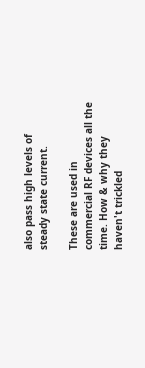also pass high levels of steady state current.

These are used in commercial RF devices all the time. How & why they haven't trickled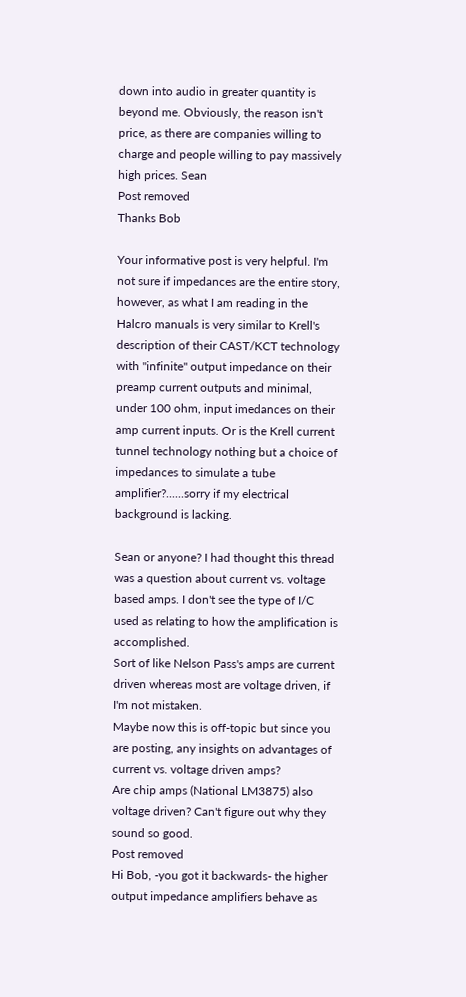down into audio in greater quantity is beyond me. Obviously, the reason isn't price, as there are companies willing to charge and people willing to pay massively high prices. Sean
Post removed
Thanks Bob

Your informative post is very helpful. I'm not sure if impedances are the entire story, however, as what I am reading in the Halcro manuals is very similar to Krell's description of their CAST/KCT technology with "infinite" output impedance on their preamp current outputs and minimal, under 100 ohm, input imedances on their amp current inputs. Or is the Krell current tunnel technology nothing but a choice of impedances to simulate a tube amplifier?......sorry if my electrical background is lacking.

Sean or anyone? I had thought this thread was a question about current vs. voltage based amps. I don't see the type of I/C used as relating to how the amplification is accomplished.
Sort of like Nelson Pass's amps are current driven whereas most are voltage driven, if I'm not mistaken.
Maybe now this is off-topic but since you are posting, any insights on advantages of current vs. voltage driven amps?
Are chip amps (National LM3875) also voltage driven? Can't figure out why they sound so good.
Post removed
Hi Bob, -you got it backwards- the higher output impedance amplifiers behave as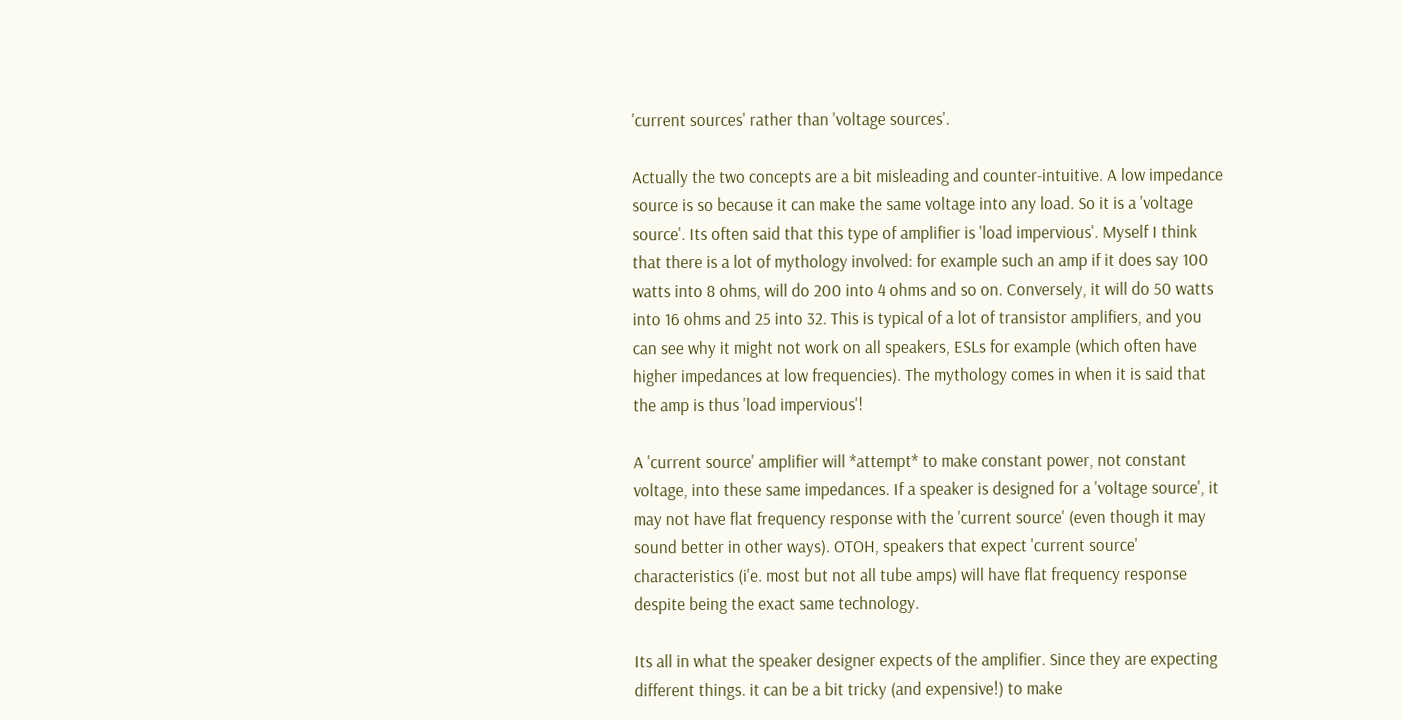'current sources' rather than 'voltage sources'.

Actually the two concepts are a bit misleading and counter-intuitive. A low impedance source is so because it can make the same voltage into any load. So it is a 'voltage source'. Its often said that this type of amplifier is 'load impervious'. Myself I think that there is a lot of mythology involved: for example such an amp if it does say 100 watts into 8 ohms, will do 200 into 4 ohms and so on. Conversely, it will do 50 watts into 16 ohms and 25 into 32. This is typical of a lot of transistor amplifiers, and you can see why it might not work on all speakers, ESLs for example (which often have higher impedances at low frequencies). The mythology comes in when it is said that the amp is thus 'load impervious'!

A 'current source' amplifier will *attempt* to make constant power, not constant voltage, into these same impedances. If a speaker is designed for a 'voltage source', it may not have flat frequency response with the 'current source' (even though it may sound better in other ways). OTOH, speakers that expect 'current source' characteristics (i'e. most but not all tube amps) will have flat frequency response despite being the exact same technology.

Its all in what the speaker designer expects of the amplifier. Since they are expecting different things. it can be a bit tricky (and expensive!) to make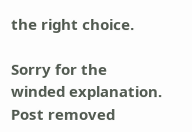the right choice.

Sorry for the winded explanation.
Post removed